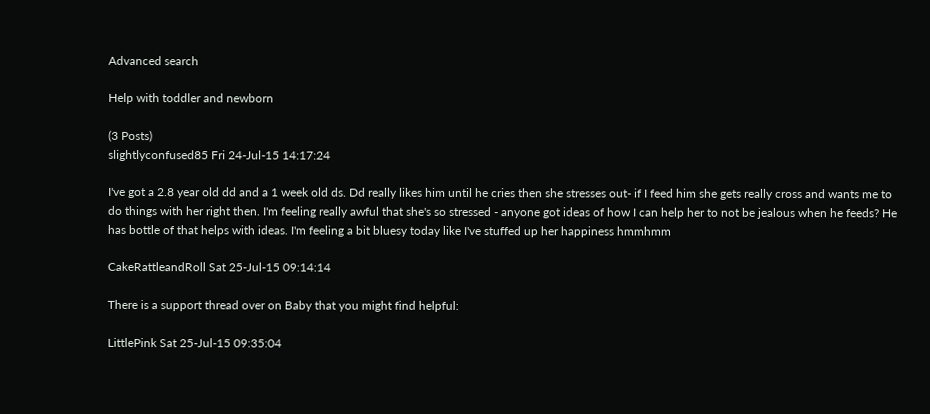Advanced search

Help with toddler and newborn

(3 Posts)
slightlyconfused85 Fri 24-Jul-15 14:17:24

I've got a 2.8 year old dd and a 1 week old ds. Dd really likes him until he cries then she stresses out- if I feed him she gets really cross and wants me to do things with her right then. I'm feeling really awful that she's so stressed - anyone got ideas of how I can help her to not be jealous when he feeds? He has bottle of that helps with ideas. I'm feeling a bit bluesy today like I've stuffed up her happiness hmmhmm

CakeRattleandRoll Sat 25-Jul-15 09:14:14

There is a support thread over on Baby that you might find helpful:

LittlePink Sat 25-Jul-15 09:35:04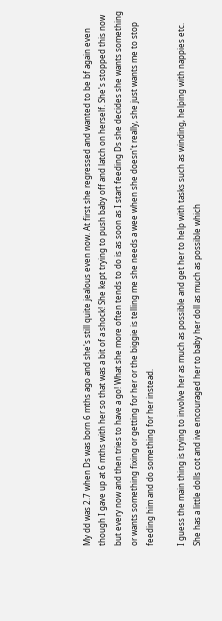My dd was 2.7 when Ds was born 6 mths ago and she's still quite jealous even now. At first she regressed and wanted to be bf again even though I gave up at 6 mths with her so that was a bit of a shock! She kept trying to push baby off and latch on herself. She's stopped this now but every now and then tries to have a go! What she more often tends to do is as soon as I start feeding Ds she decides she wants something or wants something fixing or getting for her or the biggie is telling me she needs a wee when she doesn't really, she just wants me to stop feeding him and do something for her instead.

I guess the main thing is trying to involve her as much as possible and get her to help with tasks such as winding, helping with nappies etc. She has a little dolls cot and ive encouraged her to baby her doll as much as possible which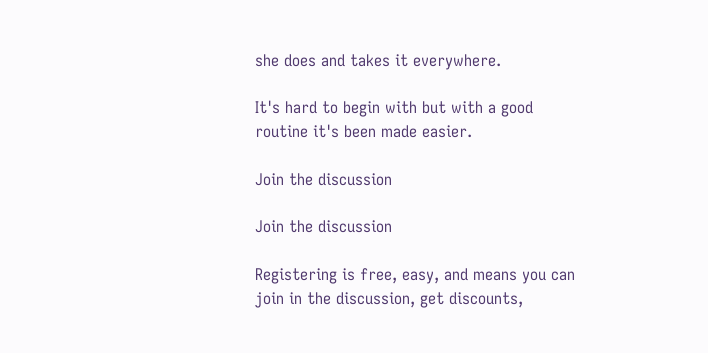she does and takes it everywhere.

It's hard to begin with but with a good routine it's been made easier.

Join the discussion

Join the discussion

Registering is free, easy, and means you can join in the discussion, get discounts,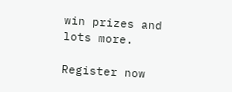win prizes and lots more.

Register now